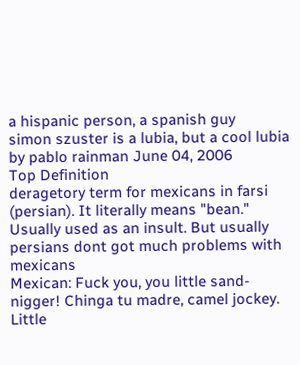a hispanic person, a spanish guy
simon szuster is a lubia, but a cool lubia
by pablo rainman June 04, 2006
Top Definition
deragetory term for mexicans in farsi (persian). It literally means "bean." Usually used as an insult. But usually persians dont got much problems with mexicans
Mexican: Fuck you, you little sand-nigger! Chinga tu madre, camel jockey. Little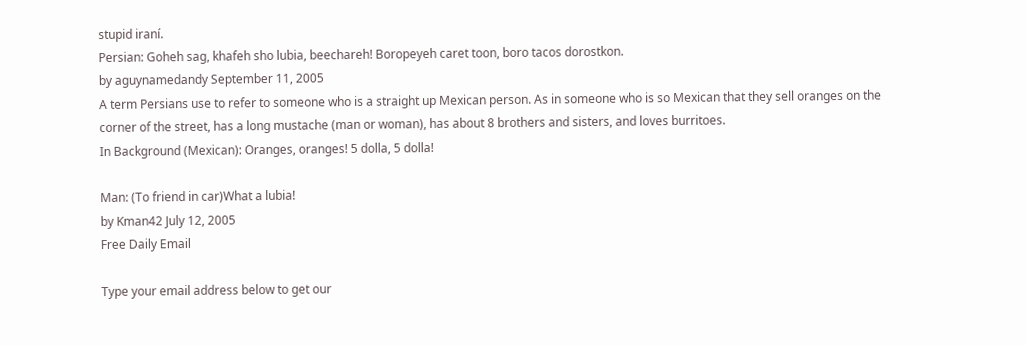stupid iraní.
Persian: Goheh sag, khafeh sho lubia, beechareh! Boropeyeh caret toon, boro tacos dorostkon.
by aguynamedandy September 11, 2005
A term Persians use to refer to someone who is a straight up Mexican person. As in someone who is so Mexican that they sell oranges on the corner of the street, has a long mustache (man or woman), has about 8 brothers and sisters, and loves burritoes.
In Background (Mexican): Oranges, oranges! 5 dolla, 5 dolla!

Man: (To friend in car)What a lubia!
by Kman42 July 12, 2005
Free Daily Email

Type your email address below to get our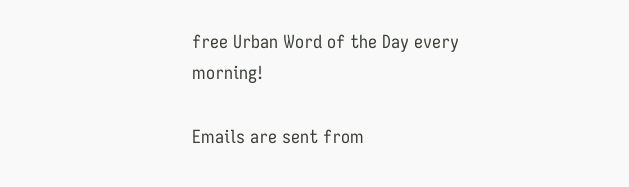free Urban Word of the Day every morning!

Emails are sent from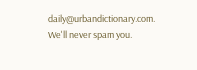daily@urbandictionary.com. We'll never spam you.